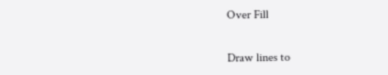Over Fill


Draw lines to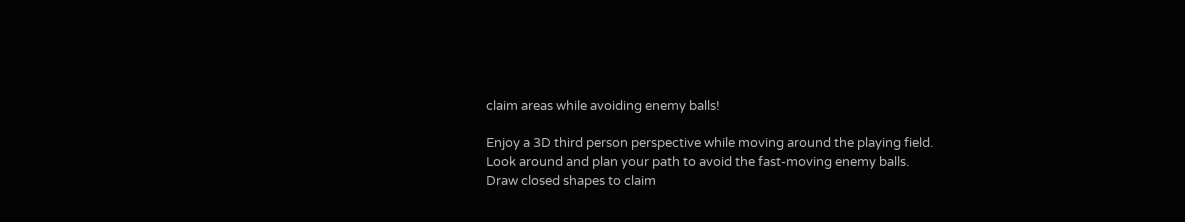claim areas while avoiding enemy balls!

Enjoy a 3D third person perspective while moving around the playing field.
Look around and plan your path to avoid the fast-moving enemy balls.
Draw closed shapes to claim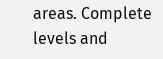areas. Complete levels and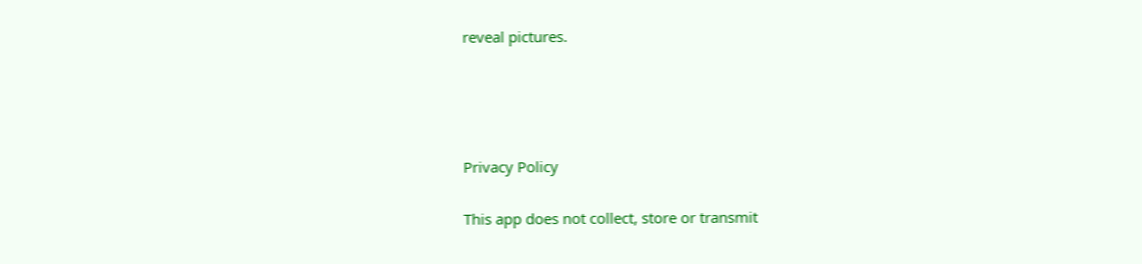reveal pictures.




Privacy Policy

This app does not collect, store or transmit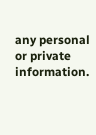any personal or private information.